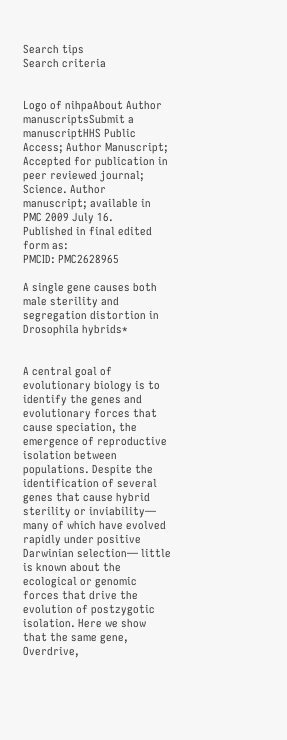Search tips
Search criteria


Logo of nihpaAbout Author manuscriptsSubmit a manuscriptHHS Public Access; Author Manuscript; Accepted for publication in peer reviewed journal;
Science. Author manuscript; available in PMC 2009 July 16.
Published in final edited form as:
PMCID: PMC2628965

A single gene causes both male sterility and segregation distortion in Drosophila hybrids*


A central goal of evolutionary biology is to identify the genes and evolutionary forces that cause speciation, the emergence of reproductive isolation between populations. Despite the identification of several genes that cause hybrid sterility or inviability— many of which have evolved rapidly under positive Darwinian selection— little is known about the ecological or genomic forces that drive the evolution of postzygotic isolation. Here we show that the same gene, Overdrive,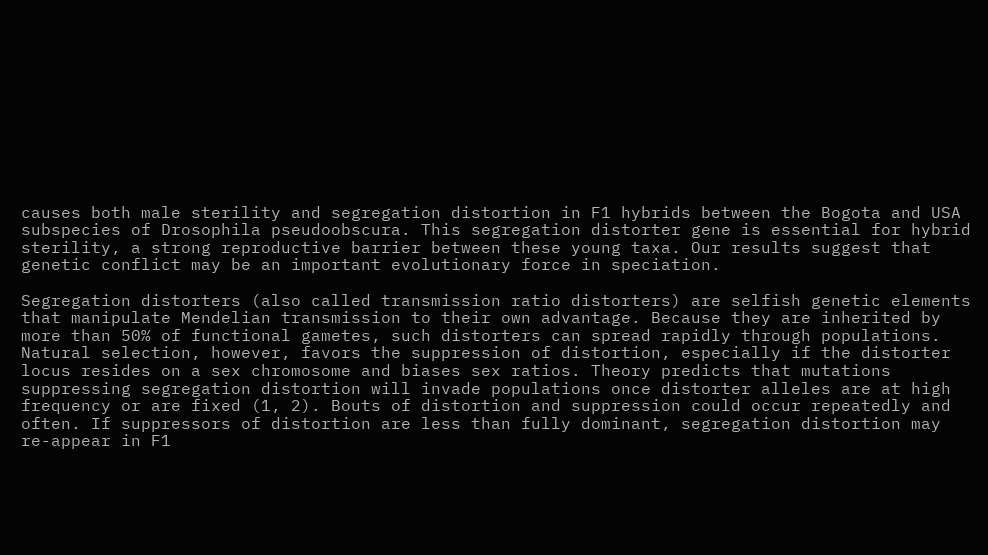causes both male sterility and segregation distortion in F1 hybrids between the Bogota and USA subspecies of Drosophila pseudoobscura. This segregation distorter gene is essential for hybrid sterility, a strong reproductive barrier between these young taxa. Our results suggest that genetic conflict may be an important evolutionary force in speciation.

Segregation distorters (also called transmission ratio distorters) are selfish genetic elements that manipulate Mendelian transmission to their own advantage. Because they are inherited by more than 50% of functional gametes, such distorters can spread rapidly through populations. Natural selection, however, favors the suppression of distortion, especially if the distorter locus resides on a sex chromosome and biases sex ratios. Theory predicts that mutations suppressing segregation distortion will invade populations once distorter alleles are at high frequency or are fixed (1, 2). Bouts of distortion and suppression could occur repeatedly and often. If suppressors of distortion are less than fully dominant, segregation distortion may re-appear in F1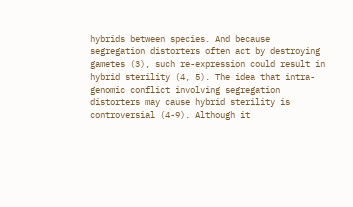hybrids between species. And because segregation distorters often act by destroying gametes (3), such re-expression could result in hybrid sterility (4, 5). The idea that intra-genomic conflict involving segregation distorters may cause hybrid sterility is controversial (4-9). Although it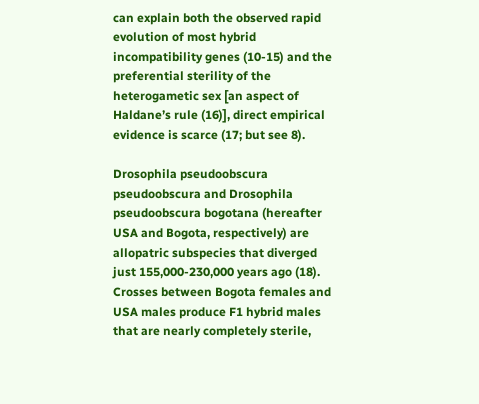can explain both the observed rapid evolution of most hybrid incompatibility genes (10-15) and the preferential sterility of the heterogametic sex [an aspect of Haldane’s rule (16)], direct empirical evidence is scarce (17; but see 8).

Drosophila pseudoobscura pseudoobscura and Drosophila pseudoobscura bogotana (hereafter USA and Bogota, respectively) are allopatric subspecies that diverged just 155,000-230,000 years ago (18). Crosses between Bogota females and USA males produce F1 hybrid males that are nearly completely sterile,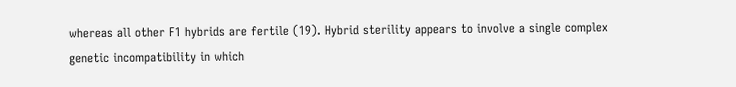whereas all other F1 hybrids are fertile (19). Hybrid sterility appears to involve a single complex genetic incompatibility in which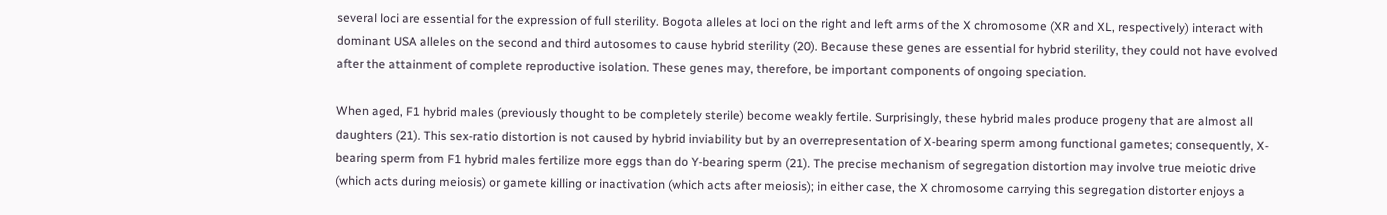several loci are essential for the expression of full sterility. Bogota alleles at loci on the right and left arms of the X chromosome (XR and XL, respectively) interact with dominant USA alleles on the second and third autosomes to cause hybrid sterility (20). Because these genes are essential for hybrid sterility, they could not have evolved after the attainment of complete reproductive isolation. These genes may, therefore, be important components of ongoing speciation.

When aged, F1 hybrid males (previously thought to be completely sterile) become weakly fertile. Surprisingly, these hybrid males produce progeny that are almost all daughters (21). This sex-ratio distortion is not caused by hybrid inviability but by an overrepresentation of X-bearing sperm among functional gametes; consequently, X-bearing sperm from F1 hybrid males fertilize more eggs than do Y-bearing sperm (21). The precise mechanism of segregation distortion may involve true meiotic drive (which acts during meiosis) or gamete killing or inactivation (which acts after meiosis); in either case, the X chromosome carrying this segregation distorter enjoys a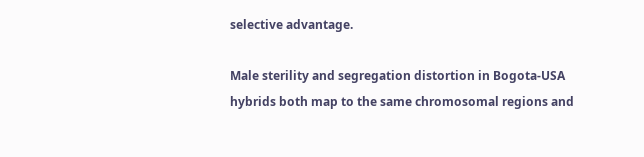selective advantage.

Male sterility and segregation distortion in Bogota-USA hybrids both map to the same chromosomal regions and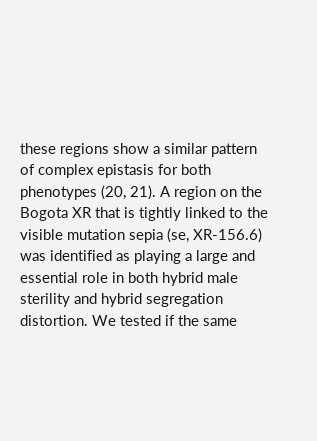these regions show a similar pattern of complex epistasis for both phenotypes (20, 21). A region on the Bogota XR that is tightly linked to the visible mutation sepia (se, XR-156.6) was identified as playing a large and essential role in both hybrid male sterility and hybrid segregation distortion. We tested if the same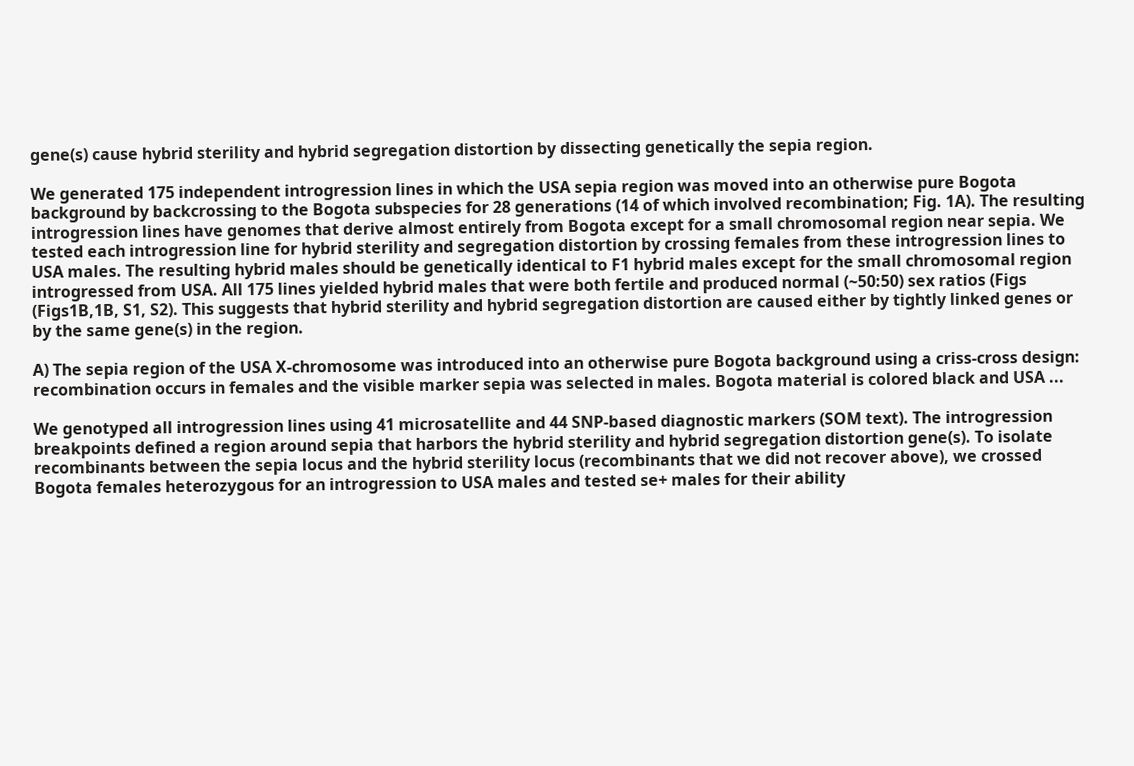gene(s) cause hybrid sterility and hybrid segregation distortion by dissecting genetically the sepia region.

We generated 175 independent introgression lines in which the USA sepia region was moved into an otherwise pure Bogota background by backcrossing to the Bogota subspecies for 28 generations (14 of which involved recombination; Fig. 1A). The resulting introgression lines have genomes that derive almost entirely from Bogota except for a small chromosomal region near sepia. We tested each introgression line for hybrid sterility and segregation distortion by crossing females from these introgression lines to USA males. The resulting hybrid males should be genetically identical to F1 hybrid males except for the small chromosomal region introgressed from USA. All 175 lines yielded hybrid males that were both fertile and produced normal (~50:50) sex ratios (Figs (Figs1B,1B, S1, S2). This suggests that hybrid sterility and hybrid segregation distortion are caused either by tightly linked genes or by the same gene(s) in the region.

A) The sepia region of the USA X-chromosome was introduced into an otherwise pure Bogota background using a criss-cross design: recombination occurs in females and the visible marker sepia was selected in males. Bogota material is colored black and USA ...

We genotyped all introgression lines using 41 microsatellite and 44 SNP-based diagnostic markers (SOM text). The introgression breakpoints defined a region around sepia that harbors the hybrid sterility and hybrid segregation distortion gene(s). To isolate recombinants between the sepia locus and the hybrid sterility locus (recombinants that we did not recover above), we crossed Bogota females heterozygous for an introgression to USA males and tested se+ males for their ability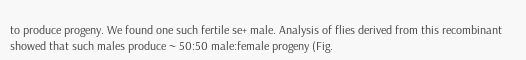to produce progeny. We found one such fertile se+ male. Analysis of flies derived from this recombinant showed that such males produce ~ 50:50 male:female progeny (Fig.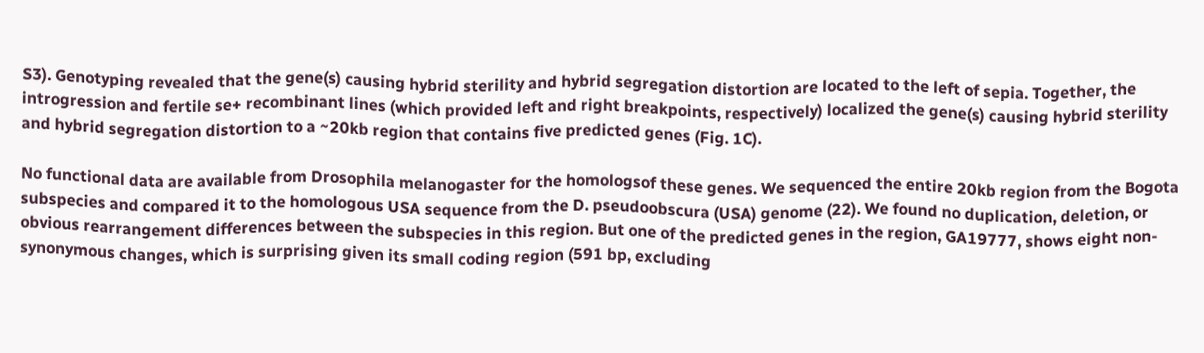S3). Genotyping revealed that the gene(s) causing hybrid sterility and hybrid segregation distortion are located to the left of sepia. Together, the introgression and fertile se+ recombinant lines (which provided left and right breakpoints, respectively) localized the gene(s) causing hybrid sterility and hybrid segregation distortion to a ~20kb region that contains five predicted genes (Fig. 1C).

No functional data are available from Drosophila melanogaster for the homologsof these genes. We sequenced the entire 20kb region from the Bogota subspecies and compared it to the homologous USA sequence from the D. pseudoobscura (USA) genome (22). We found no duplication, deletion, or obvious rearrangement differences between the subspecies in this region. But one of the predicted genes in the region, GA19777, shows eight non-synonymous changes, which is surprising given its small coding region (591 bp, excluding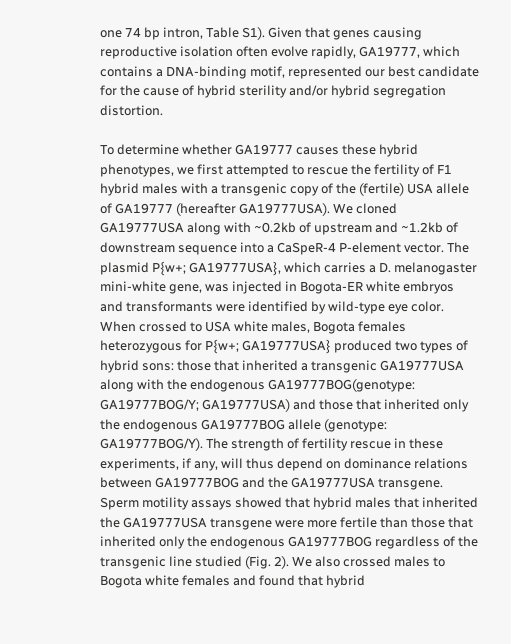one 74 bp intron, Table S1). Given that genes causing reproductive isolation often evolve rapidly, GA19777, which contains a DNA-binding motif, represented our best candidate for the cause of hybrid sterility and/or hybrid segregation distortion.

To determine whether GA19777 causes these hybrid phenotypes, we first attempted to rescue the fertility of F1 hybrid males with a transgenic copy of the (fertile) USA allele of GA19777 (hereafter GA19777USA). We cloned GA19777USA along with ~0.2kb of upstream and ~1.2kb of downstream sequence into a CaSpeR-4 P-element vector. The plasmid P{w+; GA19777USA}, which carries a D. melanogaster mini-white gene, was injected in Bogota-ER white embryos and transformants were identified by wild-type eye color. When crossed to USA white males, Bogota females heterozygous for P{w+; GA19777USA} produced two types of hybrid sons: those that inherited a transgenic GA19777USA along with the endogenous GA19777BOG(genotype: GA19777BOG/Y; GA19777USA) and those that inherited only the endogenous GA19777BOG allele (genotype: GA19777BOG/Y). The strength of fertility rescue in these experiments, if any, will thus depend on dominance relations between GA19777BOG and the GA19777USA transgene. Sperm motility assays showed that hybrid males that inherited the GA19777USA transgene were more fertile than those that inherited only the endogenous GA19777BOG regardless of the transgenic line studied (Fig. 2). We also crossed males to Bogota white females and found that hybrid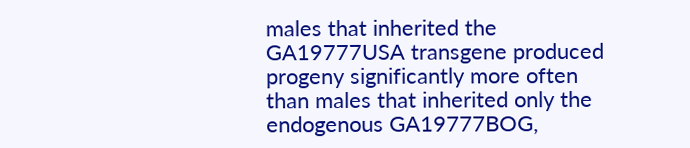males that inherited the GA19777USA transgene produced progeny significantly more often than males that inherited only the endogenous GA19777BOG,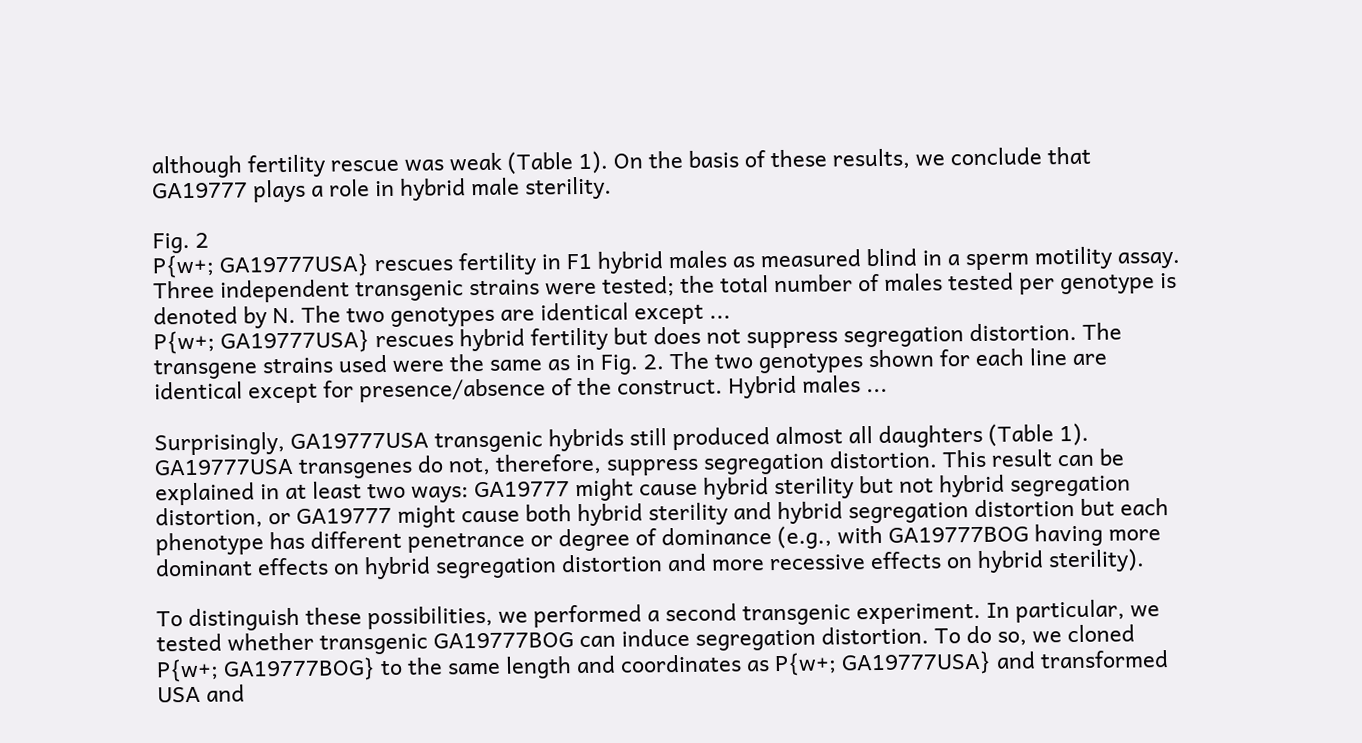although fertility rescue was weak (Table 1). On the basis of these results, we conclude that GA19777 plays a role in hybrid male sterility.

Fig. 2
P{w+; GA19777USA} rescues fertility in F1 hybrid males as measured blind in a sperm motility assay. Three independent transgenic strains were tested; the total number of males tested per genotype is denoted by N. The two genotypes are identical except ...
P{w+; GA19777USA} rescues hybrid fertility but does not suppress segregation distortion. The transgene strains used were the same as in Fig. 2. The two genotypes shown for each line are identical except for presence/absence of the construct. Hybrid males ...

Surprisingly, GA19777USA transgenic hybrids still produced almost all daughters (Table 1). GA19777USA transgenes do not, therefore, suppress segregation distortion. This result can be explained in at least two ways: GA19777 might cause hybrid sterility but not hybrid segregation distortion, or GA19777 might cause both hybrid sterility and hybrid segregation distortion but each phenotype has different penetrance or degree of dominance (e.g., with GA19777BOG having more dominant effects on hybrid segregation distortion and more recessive effects on hybrid sterility).

To distinguish these possibilities, we performed a second transgenic experiment. In particular, we tested whether transgenic GA19777BOG can induce segregation distortion. To do so, we cloned P{w+; GA19777BOG} to the same length and coordinates as P{w+; GA19777USA} and transformed USA and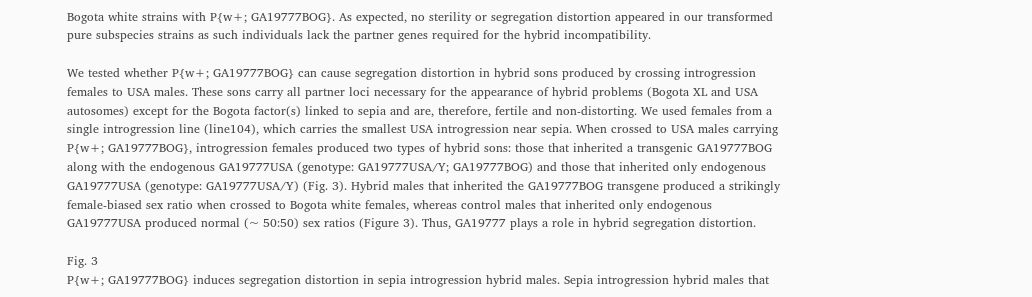Bogota white strains with P{w+; GA19777BOG}. As expected, no sterility or segregation distortion appeared in our transformed pure subspecies strains as such individuals lack the partner genes required for the hybrid incompatibility.

We tested whether P{w+; GA19777BOG} can cause segregation distortion in hybrid sons produced by crossing introgression females to USA males. These sons carry all partner loci necessary for the appearance of hybrid problems (Bogota XL and USA autosomes) except for the Bogota factor(s) linked to sepia and are, therefore, fertile and non-distorting. We used females from a single introgression line (line104), which carries the smallest USA introgression near sepia. When crossed to USA males carrying P{w+; GA19777BOG}, introgression females produced two types of hybrid sons: those that inherited a transgenic GA19777BOG along with the endogenous GA19777USA (genotype: GA19777USA/Y; GA19777BOG) and those that inherited only endogenous GA19777USA (genotype: GA19777USA/Y) (Fig. 3). Hybrid males that inherited the GA19777BOG transgene produced a strikingly female-biased sex ratio when crossed to Bogota white females, whereas control males that inherited only endogenous GA19777USA produced normal (~ 50:50) sex ratios (Figure 3). Thus, GA19777 plays a role in hybrid segregation distortion.

Fig. 3
P{w+; GA19777BOG} induces segregation distortion in sepia introgression hybrid males. Sepia introgression hybrid males that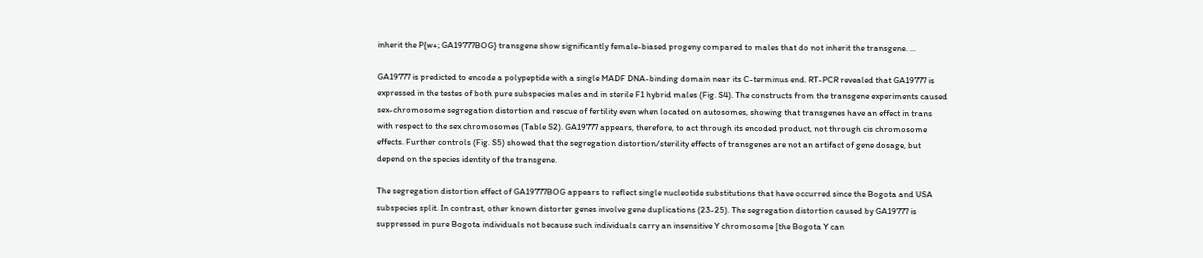inherit the P{w+; GA19777BOG} transgene show significantly female-biased progeny compared to males that do not inherit the transgene. ...

GA19777 is predicted to encode a polypeptide with a single MADF DNA-binding domain near its C-terminus end. RT-PCR revealed that GA19777 is expressed in the testes of both pure subspecies males and in sterile F1 hybrid males (Fig. S4). The constructs from the transgene experiments caused sex-chromosome segregation distortion and rescue of fertility even when located on autosomes, showing that transgenes have an effect in trans with respect to the sex chromosomes (Table S2). GA19777 appears, therefore, to act through its encoded product, not through cis chromosome effects. Further controls (Fig. S5) showed that the segregation distortion/sterility effects of transgenes are not an artifact of gene dosage, but depend on the species identity of the transgene.

The segregation distortion effect of GA19777BOG appears to reflect single nucleotide substitutions that have occurred since the Bogota and USA subspecies split. In contrast, other known distorter genes involve gene duplications (23-25). The segregation distortion caused by GA19777 is suppressed in pure Bogota individuals not because such individuals carry an insensitive Y chromosome [the Bogota Y can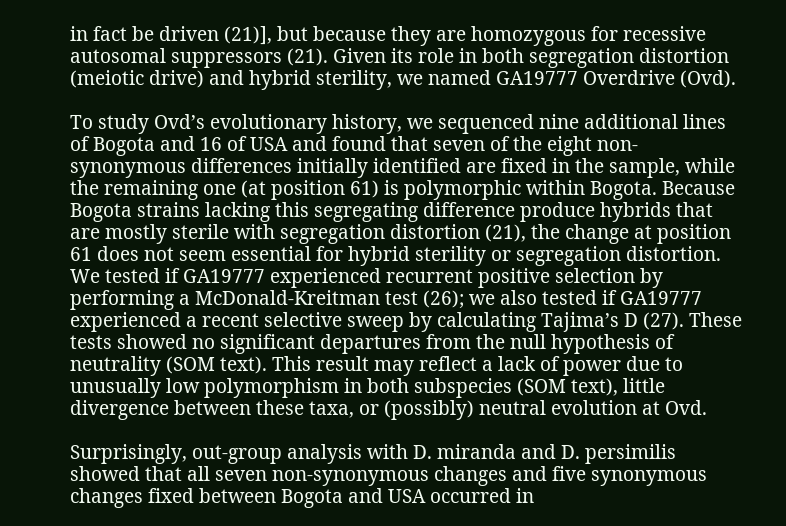in fact be driven (21)], but because they are homozygous for recessive autosomal suppressors (21). Given its role in both segregation distortion (meiotic drive) and hybrid sterility, we named GA19777 Overdrive (Ovd).

To study Ovd’s evolutionary history, we sequenced nine additional lines of Bogota and 16 of USA and found that seven of the eight non-synonymous differences initially identified are fixed in the sample, while the remaining one (at position 61) is polymorphic within Bogota. Because Bogota strains lacking this segregating difference produce hybrids that are mostly sterile with segregation distortion (21), the change at position 61 does not seem essential for hybrid sterility or segregation distortion. We tested if GA19777 experienced recurrent positive selection by performing a McDonald-Kreitman test (26); we also tested if GA19777 experienced a recent selective sweep by calculating Tajima’s D (27). These tests showed no significant departures from the null hypothesis of neutrality (SOM text). This result may reflect a lack of power due to unusually low polymorphism in both subspecies (SOM text), little divergence between these taxa, or (possibly) neutral evolution at Ovd.

Surprisingly, out-group analysis with D. miranda and D. persimilis showed that all seven non-synonymous changes and five synonymous changes fixed between Bogota and USA occurred in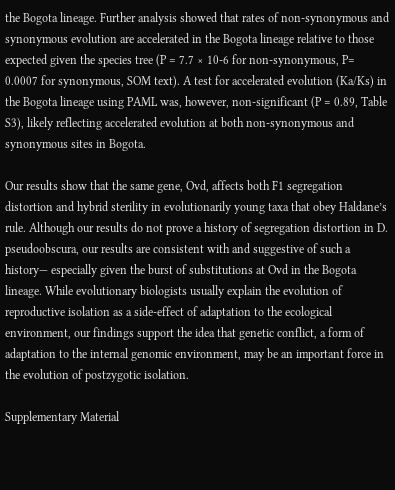the Bogota lineage. Further analysis showed that rates of non-synonymous and synonymous evolution are accelerated in the Bogota lineage relative to those expected given the species tree (P = 7.7 × 10-6 for non-synonymous, P= 0.0007 for synonymous, SOM text). A test for accelerated evolution (Ka/Ks) in the Bogota lineage using PAML was, however, non-significant (P = 0.89, Table S3), likely reflecting accelerated evolution at both non-synonymous and synonymous sites in Bogota.

Our results show that the same gene, Ovd, affects both F1 segregation distortion and hybrid sterility in evolutionarily young taxa that obey Haldane’s rule. Although our results do not prove a history of segregation distortion in D. pseudoobscura, our results are consistent with and suggestive of such a history— especially given the burst of substitutions at Ovd in the Bogota lineage. While evolutionary biologists usually explain the evolution of reproductive isolation as a side-effect of adaptation to the ecological environment, our findings support the idea that genetic conflict, a form of adaptation to the internal genomic environment, may be an important force in the evolution of postzygotic isolation.

Supplementary Material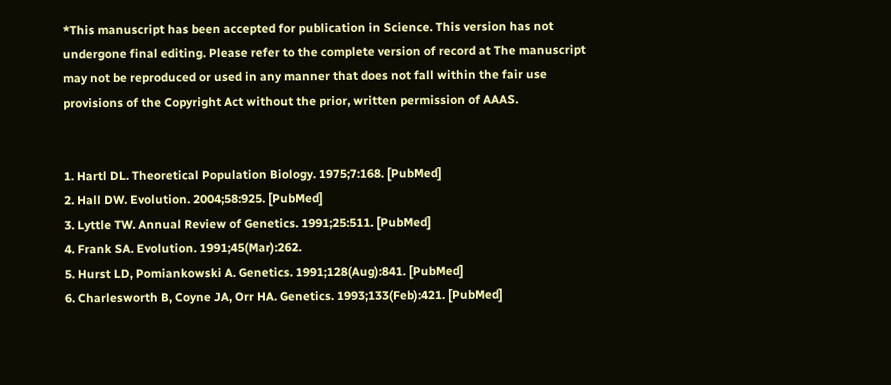*This manuscript has been accepted for publication in Science. This version has not undergone final editing. Please refer to the complete version of record at The manuscript may not be reproduced or used in any manner that does not fall within the fair use provisions of the Copyright Act without the prior, written permission of AAAS.


1. Hartl DL. Theoretical Population Biology. 1975;7:168. [PubMed]
2. Hall DW. Evolution. 2004;58:925. [PubMed]
3. Lyttle TW. Annual Review of Genetics. 1991;25:511. [PubMed]
4. Frank SA. Evolution. 1991;45(Mar):262.
5. Hurst LD, Pomiankowski A. Genetics. 1991;128(Aug):841. [PubMed]
6. Charlesworth B, Coyne JA, Orr HA. Genetics. 1993;133(Feb):421. [PubMed]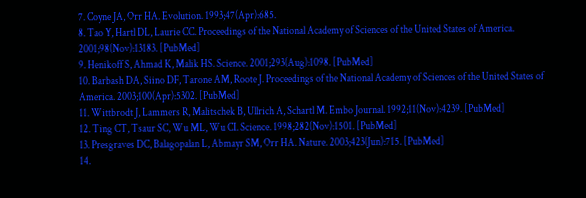7. Coyne JA, Orr HA. Evolution. 1993;47(Apr):685.
8. Tao Y, Hartl DL, Laurie CC. Proceedings of the National Academy of Sciences of the United States of America. 2001;98(Nov):13183. [PubMed]
9. Henikoff S, Ahmad K, Malik HS. Science. 2001;293(Aug):1098. [PubMed]
10. Barbash DA, Siino DF, Tarone AM, Roote J. Proceedings of the National Academy of Sciences of the United States of America. 2003;100(Apr):5302. [PubMed]
11. Wittbrodt J, Lammers R, Malitschek B, Ullrich A, Schartl M. Embo Journal. 1992;11(Nov):4239. [PubMed]
12. Ting CT, Tsaur SC, Wu ML, Wu CI. Science. 1998;282(Nov):1501. [PubMed]
13. Presgraves DC, Balagopalan L, Abmayr SM, Orr HA. Nature. 2003;423(Jun):715. [PubMed]
14.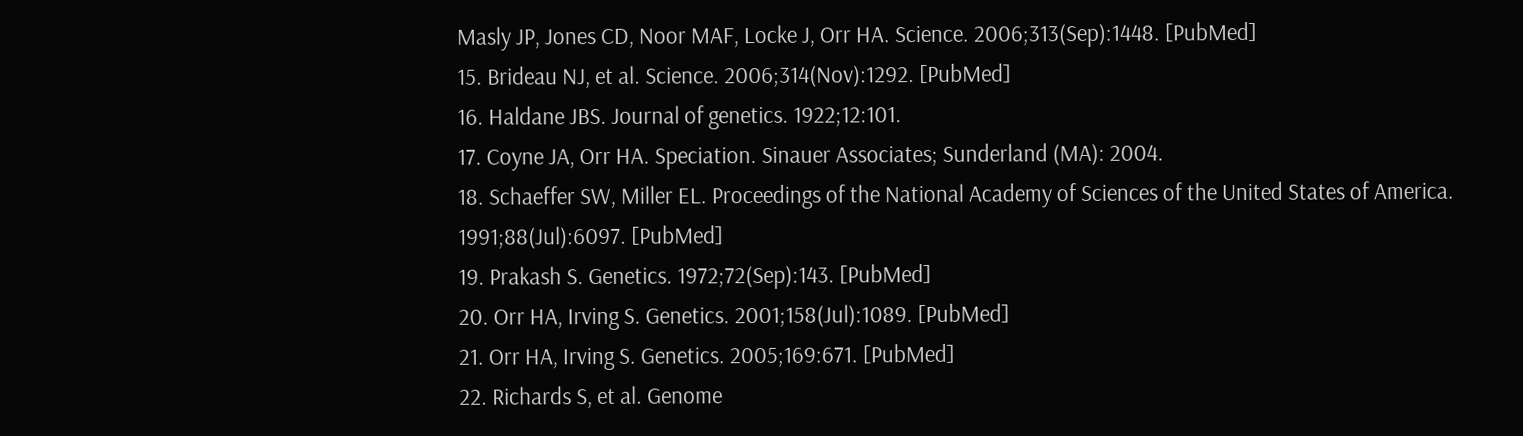Masly JP, Jones CD, Noor MAF, Locke J, Orr HA. Science. 2006;313(Sep):1448. [PubMed]
15. Brideau NJ, et al. Science. 2006;314(Nov):1292. [PubMed]
16. Haldane JBS. Journal of genetics. 1922;12:101.
17. Coyne JA, Orr HA. Speciation. Sinauer Associates; Sunderland (MA): 2004.
18. Schaeffer SW, Miller EL. Proceedings of the National Academy of Sciences of the United States of America. 1991;88(Jul):6097. [PubMed]
19. Prakash S. Genetics. 1972;72(Sep):143. [PubMed]
20. Orr HA, Irving S. Genetics. 2001;158(Jul):1089. [PubMed]
21. Orr HA, Irving S. Genetics. 2005;169:671. [PubMed]
22. Richards S, et al. Genome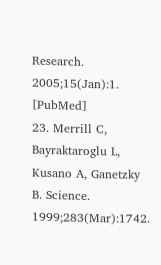Research. 2005;15(Jan):1. [PubMed]
23. Merrill C, Bayraktaroglu L, Kusano A, Ganetzky B. Science. 1999;283(Mar):1742.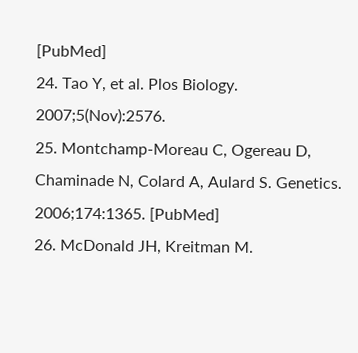[PubMed]
24. Tao Y, et al. Plos Biology. 2007;5(Nov):2576.
25. Montchamp-Moreau C, Ogereau D, Chaminade N, Colard A, Aulard S. Genetics. 2006;174:1365. [PubMed]
26. McDonald JH, Kreitman M.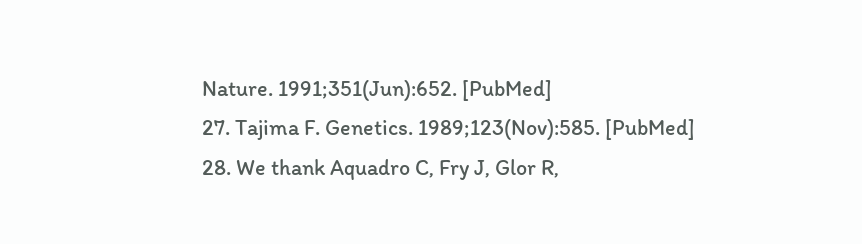Nature. 1991;351(Jun):652. [PubMed]
27. Tajima F. Genetics. 1989;123(Nov):585. [PubMed]
28. We thank Aquadro C, Fry J, Glor R,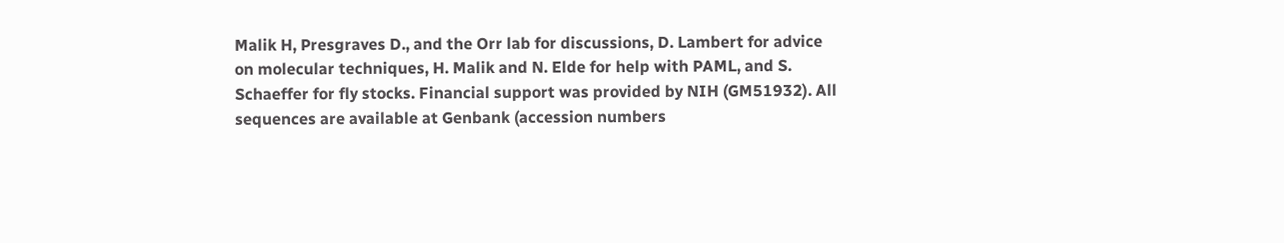Malik H, Presgraves D., and the Orr lab for discussions, D. Lambert for advice on molecular techniques, H. Malik and N. Elde for help with PAML, and S. Schaeffer for fly stocks. Financial support was provided by NIH (GM51932). All sequences are available at Genbank (accession numbers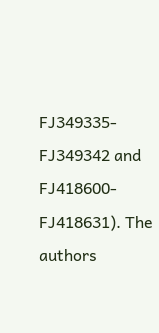FJ349335- FJ349342 and FJ418600-FJ418631). The authors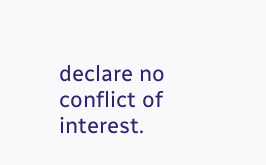declare no conflict of interest.